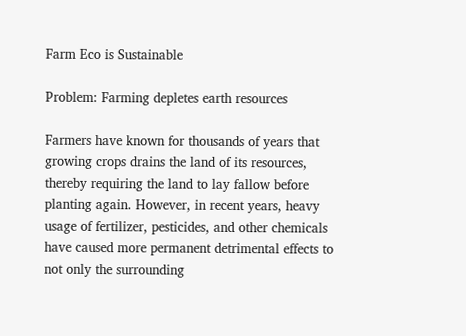Farm Eco is Sustainable

Problem: Farming depletes earth resources

Farmers have known for thousands of years that growing crops drains the land of its resources, thereby requiring the land to lay fallow before planting again. However, in recent years, heavy usage of fertilizer, pesticides, and other chemicals have caused more permanent detrimental effects to not only the surrounding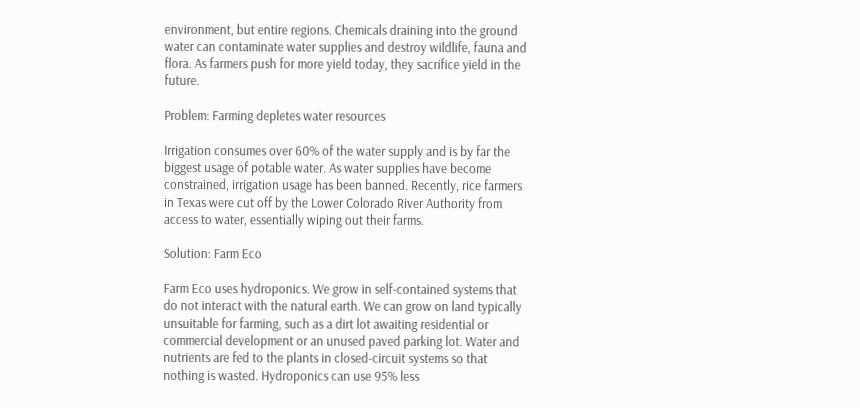environment, but entire regions. Chemicals draining into the ground water can contaminate water supplies and destroy wildlife, fauna and flora. As farmers push for more yield today, they sacrifice yield in the future.

Problem: Farming depletes water resources

Irrigation consumes over 60% of the water supply and is by far the biggest usage of potable water. As water supplies have become constrained, irrigation usage has been banned. Recently, rice farmers in Texas were cut off by the Lower Colorado River Authority from access to water, essentially wiping out their farms.

Solution: Farm Eco

Farm Eco uses hydroponics. We grow in self-contained systems that do not interact with the natural earth. We can grow on land typically unsuitable for farming, such as a dirt lot awaiting residential or commercial development or an unused paved parking lot. Water and nutrients are fed to the plants in closed-circuit systems so that nothing is wasted. Hydroponics can use 95% less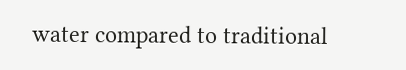water compared to traditional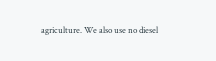agriculture. We also use no diesel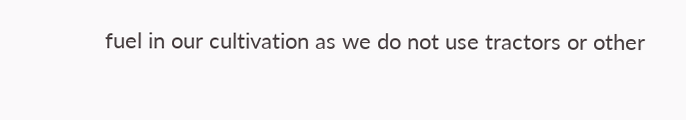fuel in our cultivation as we do not use tractors or other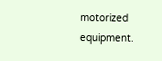motorized equipment.